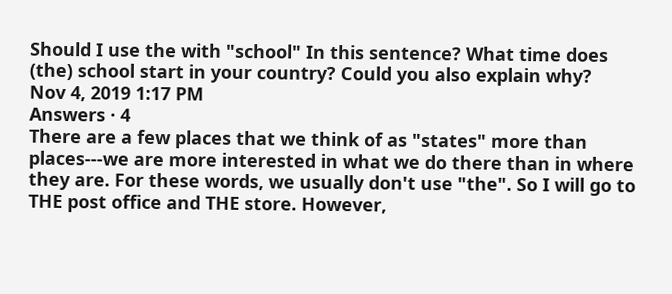Should I use the with "school" In this sentence? What time does (the) school start in your country? Could you also explain why?
Nov 4, 2019 1:17 PM
Answers · 4
There are a few places that we think of as "states" more than places---we are more interested in what we do there than in where they are. For these words, we usually don't use "the". So I will go to THE post office and THE store. However,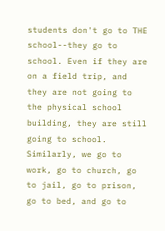students don't go to THE school--they go to school. Even if they are on a field trip, and they are not going to the physical school building, they are still going to school. Similarly, we go to work, go to church, go to jail, go to prison, go to bed, and go to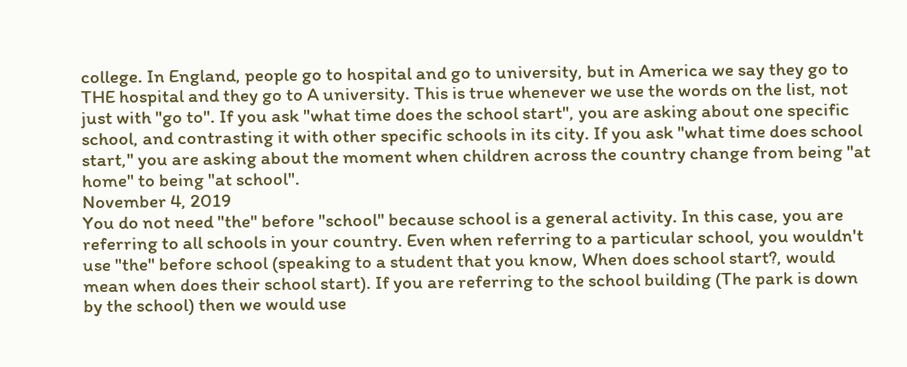college. In England, people go to hospital and go to university, but in America we say they go to THE hospital and they go to A university. This is true whenever we use the words on the list, not just with "go to". If you ask "what time does the school start", you are asking about one specific school, and contrasting it with other specific schools in its city. If you ask "what time does school start," you are asking about the moment when children across the country change from being "at home" to being "at school".
November 4, 2019
You do not need "the" before "school" because school is a general activity. In this case, you are referring to all schools in your country. Even when referring to a particular school, you wouldn't use "the" before school (speaking to a student that you know, When does school start?, would mean when does their school start). If you are referring to the school building (The park is down by the school) then we would use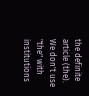the definite article (the). We don't use "the" with institutions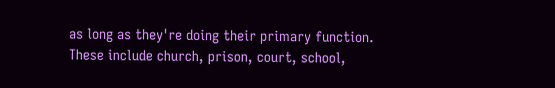as long as they're doing their primary function. These include church, prison, court, school,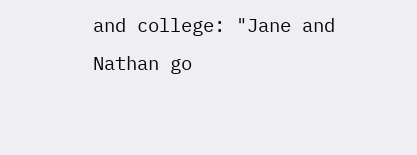and college: "Jane and Nathan go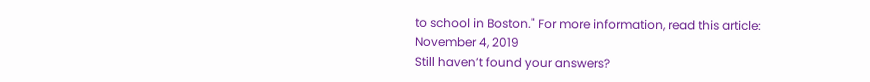to school in Boston." For more information, read this article:
November 4, 2019
Still haven’t found your answers?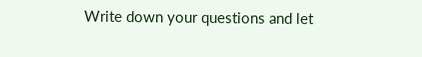Write down your questions and let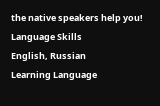the native speakers help you!
Language Skills
English, Russian
Learning Language